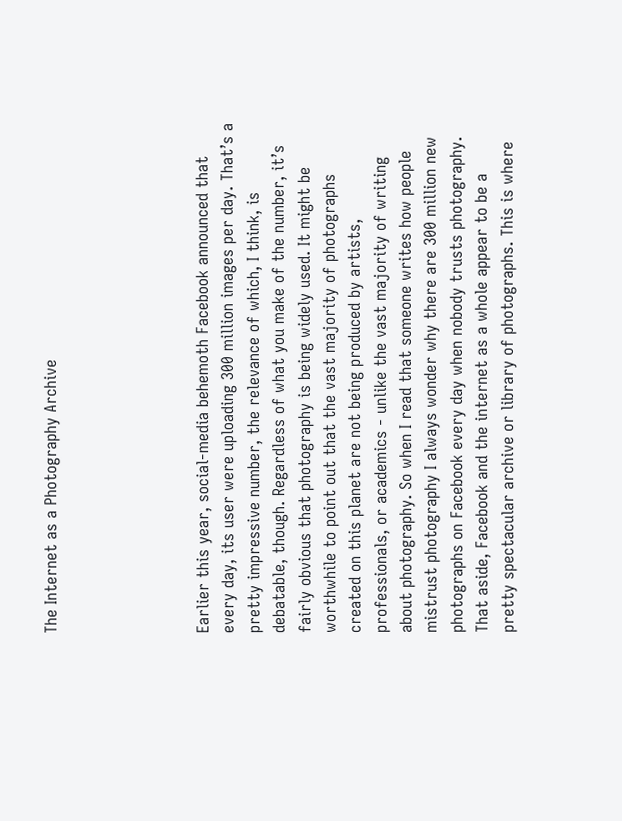The Internet as a Photography Archive





Earlier this year, social-media behemoth Facebook announced that every day, its user were uploading 300 million images per day. That’s a pretty impressive number, the relevance of which, I think, is debatable, though. Regardless of what you make of the number, it’s fairly obvious that photography is being widely used. It might be worthwhile to point out that the vast majority of photographs created on this planet are not being produced by artists, professionals, or academics - unlike the vast majority of writing about photography. So when I read that someone writes how people mistrust photography I always wonder why there are 300 million new photographs on Facebook every day when nobody trusts photography. That aside, Facebook and the internet as a whole appear to be a pretty spectacular archive or library of photographs. This is where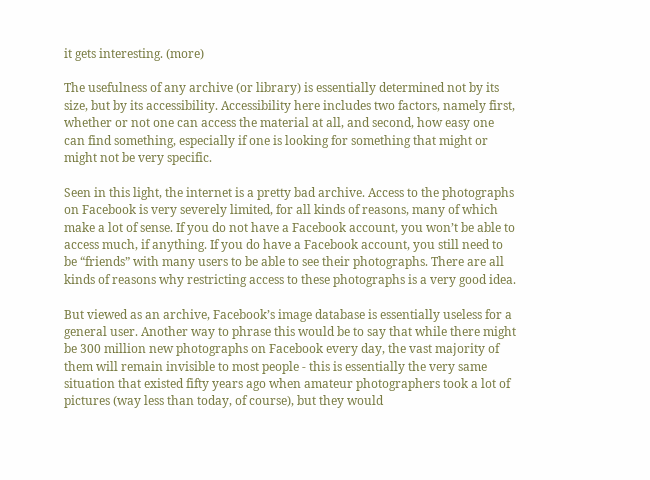it gets interesting. (more)

The usefulness of any archive (or library) is essentially determined not by its size, but by its accessibility. Accessibility here includes two factors, namely first, whether or not one can access the material at all, and second, how easy one can find something, especially if one is looking for something that might or might not be very specific.

Seen in this light, the internet is a pretty bad archive. Access to the photographs on Facebook is very severely limited, for all kinds of reasons, many of which make a lot of sense. If you do not have a Facebook account, you won’t be able to access much, if anything. If you do have a Facebook account, you still need to be “friends” with many users to be able to see their photographs. There are all kinds of reasons why restricting access to these photographs is a very good idea.

But viewed as an archive, Facebook’s image database is essentially useless for a general user. Another way to phrase this would be to say that while there might be 300 million new photographs on Facebook every day, the vast majority of them will remain invisible to most people - this is essentially the very same situation that existed fifty years ago when amateur photographers took a lot of pictures (way less than today, of course), but they would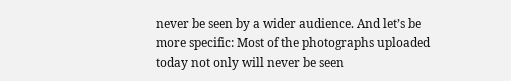never be seen by a wider audience. And let’s be more specific: Most of the photographs uploaded today not only will never be seen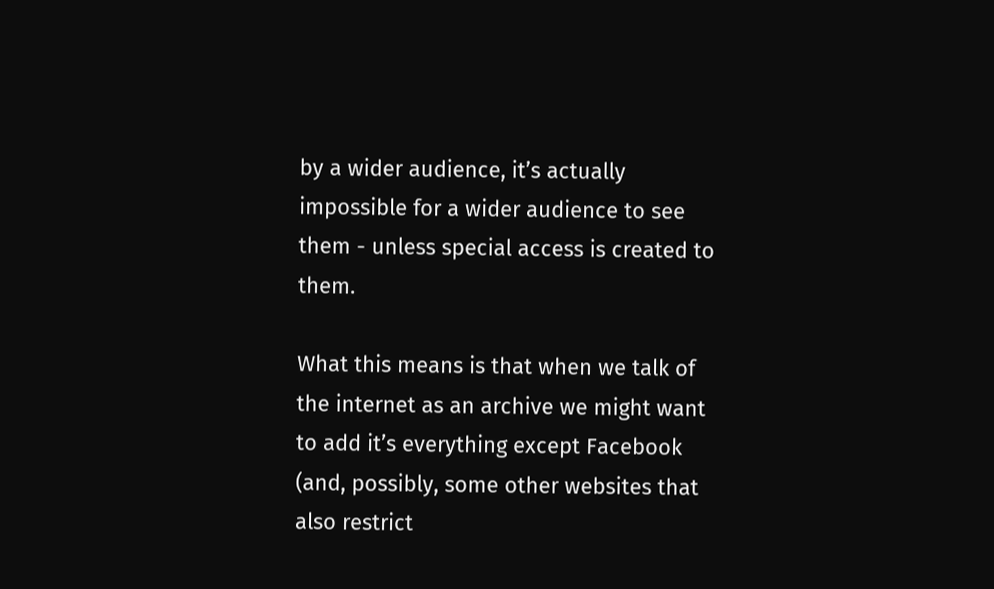by a wider audience, it’s actually impossible for a wider audience to see them - unless special access is created to them.

What this means is that when we talk of the internet as an archive we might want to add it’s everything except Facebook (and, possibly, some other websites that also restrict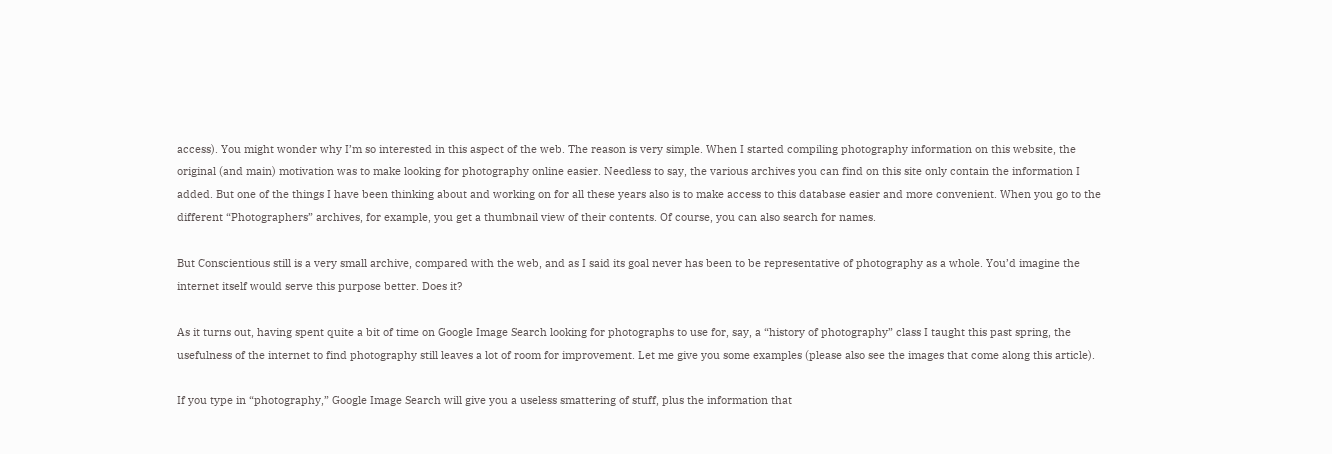access). You might wonder why I’m so interested in this aspect of the web. The reason is very simple. When I started compiling photography information on this website, the original (and main) motivation was to make looking for photography online easier. Needless to say, the various archives you can find on this site only contain the information I added. But one of the things I have been thinking about and working on for all these years also is to make access to this database easier and more convenient. When you go to the different “Photographers” archives, for example, you get a thumbnail view of their contents. Of course, you can also search for names.

But Conscientious still is a very small archive, compared with the web, and as I said its goal never has been to be representative of photography as a whole. You’d imagine the internet itself would serve this purpose better. Does it?

As it turns out, having spent quite a bit of time on Google Image Search looking for photographs to use for, say, a “history of photography” class I taught this past spring, the usefulness of the internet to find photography still leaves a lot of room for improvement. Let me give you some examples (please also see the images that come along this article).

If you type in “photography,” Google Image Search will give you a useless smattering of stuff, plus the information that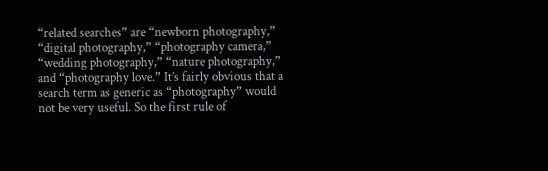“related searches” are “newborn photography,” “digital photography,” “photography camera,” “wedding photography,” “nature photography,” and “photography love.” It’s fairly obvious that a search term as generic as “photography” would not be very useful. So the first rule of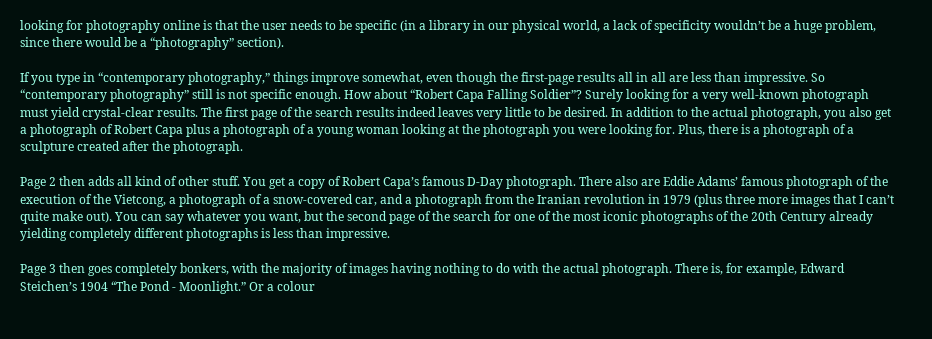looking for photography online is that the user needs to be specific (in a library in our physical world, a lack of specificity wouldn’t be a huge problem, since there would be a “photography” section).

If you type in “contemporary photography,” things improve somewhat, even though the first-page results all in all are less than impressive. So “contemporary photography” still is not specific enough. How about “Robert Capa Falling Soldier”? Surely looking for a very well-known photograph must yield crystal-clear results. The first page of the search results indeed leaves very little to be desired. In addition to the actual photograph, you also get a photograph of Robert Capa plus a photograph of a young woman looking at the photograph you were looking for. Plus, there is a photograph of a sculpture created after the photograph.

Page 2 then adds all kind of other stuff. You get a copy of Robert Capa’s famous D-Day photograph. There also are Eddie Adams’ famous photograph of the execution of the Vietcong, a photograph of a snow-covered car, and a photograph from the Iranian revolution in 1979 (plus three more images that I can’t quite make out). You can say whatever you want, but the second page of the search for one of the most iconic photographs of the 20th Century already yielding completely different photographs is less than impressive.

Page 3 then goes completely bonkers, with the majority of images having nothing to do with the actual photograph. There is, for example, Edward Steichen’s 1904 “The Pond - Moonlight.” Or a colour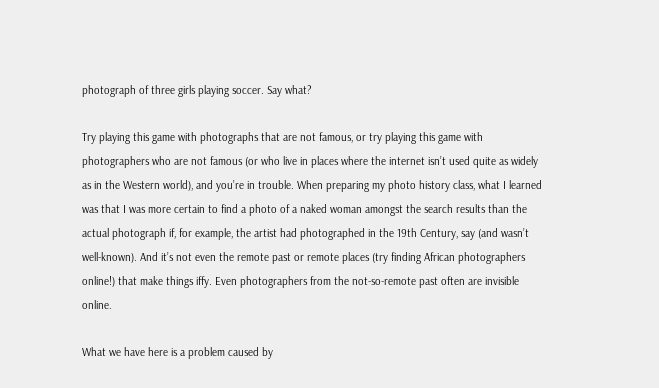photograph of three girls playing soccer. Say what?

Try playing this game with photographs that are not famous, or try playing this game with photographers who are not famous (or who live in places where the internet isn’t used quite as widely as in the Western world), and you’re in trouble. When preparing my photo history class, what I learned was that I was more certain to find a photo of a naked woman amongst the search results than the actual photograph if, for example, the artist had photographed in the 19th Century, say (and wasn’t well-known). And it’s not even the remote past or remote places (try finding African photographers online!) that make things iffy. Even photographers from the not-so-remote past often are invisible online.

What we have here is a problem caused by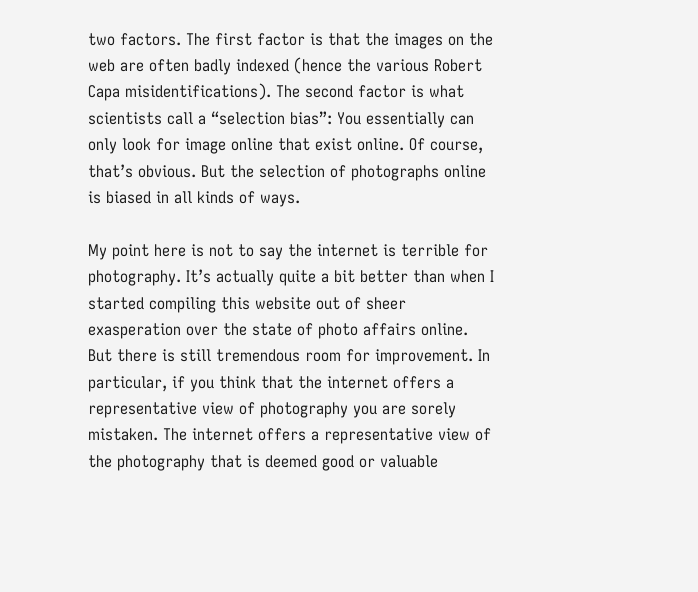two factors. The first factor is that the images on the web are often badly indexed (hence the various Robert Capa misidentifications). The second factor is what scientists call a “selection bias”: You essentially can only look for image online that exist online. Of course, that’s obvious. But the selection of photographs online is biased in all kinds of ways.

My point here is not to say the internet is terrible for photography. It’s actually quite a bit better than when I started compiling this website out of sheer exasperation over the state of photo affairs online. But there is still tremendous room for improvement. In particular, if you think that the internet offers a representative view of photography you are sorely mistaken. The internet offers a representative view of the photography that is deemed good or valuable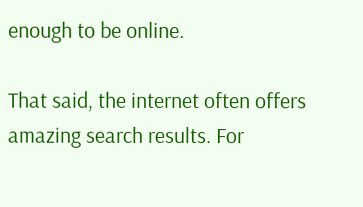enough to be online.

That said, the internet often offers amazing search results. For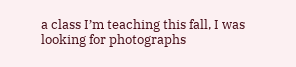a class I’m teaching this fall, I was looking for photographs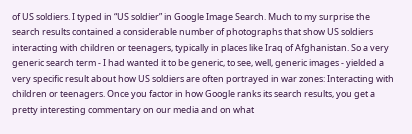of US soldiers. I typed in “US soldier” in Google Image Search. Much to my surprise the search results contained a considerable number of photographs that show US soldiers interacting with children or teenagers, typically in places like Iraq of Afghanistan. So a very generic search term - I had wanted it to be generic, to see, well, generic images - yielded a very specific result about how US soldiers are often portrayed in war zones: Interacting with children or teenagers. Once you factor in how Google ranks its search results, you get a pretty interesting commentary on our media and on what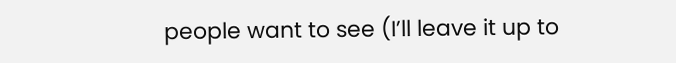people want to see (I’ll leave it up to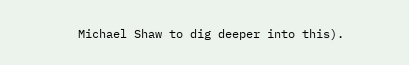Michael Shaw to dig deeper into this).